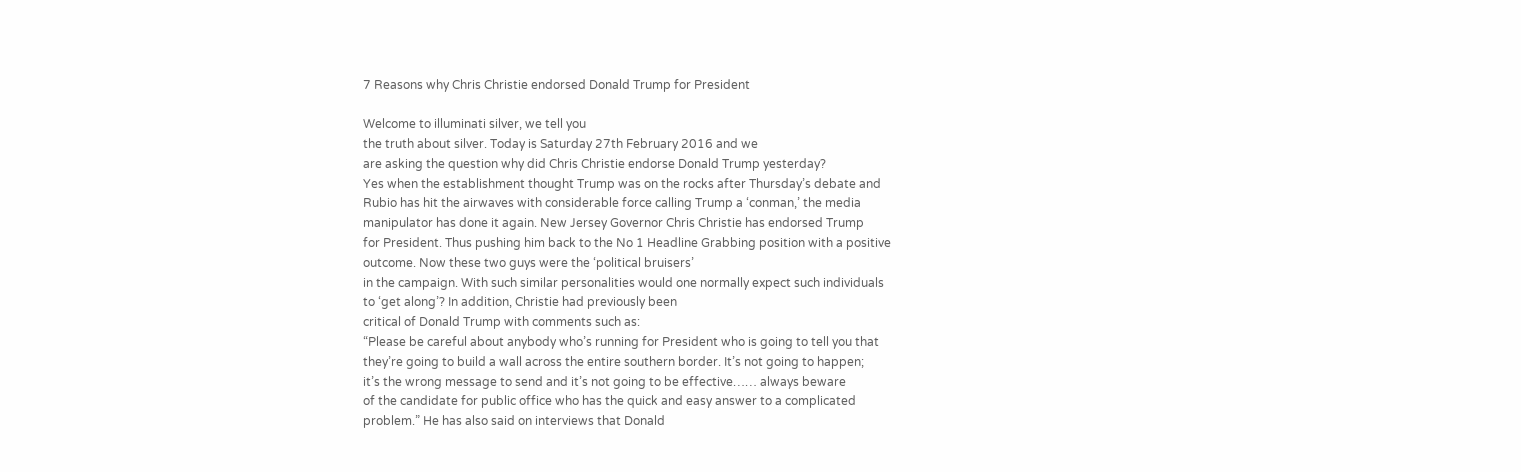7 Reasons why Chris Christie endorsed Donald Trump for President

Welcome to illuminati silver, we tell you
the truth about silver. Today is Saturday 27th February 2016 and we
are asking the question why did Chris Christie endorse Donald Trump yesterday?
Yes when the establishment thought Trump was on the rocks after Thursday’s debate and
Rubio has hit the airwaves with considerable force calling Trump a ‘conman,’ the media
manipulator has done it again. New Jersey Governor Chris Christie has endorsed Trump
for President. Thus pushing him back to the No 1 Headline Grabbing position with a positive
outcome. Now these two guys were the ‘political bruisers’
in the campaign. With such similar personalities would one normally expect such individuals
to ‘get along’? In addition, Christie had previously been
critical of Donald Trump with comments such as:
“Please be careful about anybody who’s running for President who is going to tell you that
they’re going to build a wall across the entire southern border. It’s not going to happen;
it’s the wrong message to send and it’s not going to be effective…… always beware
of the candidate for public office who has the quick and easy answer to a complicated
problem.” He has also said on interviews that Donald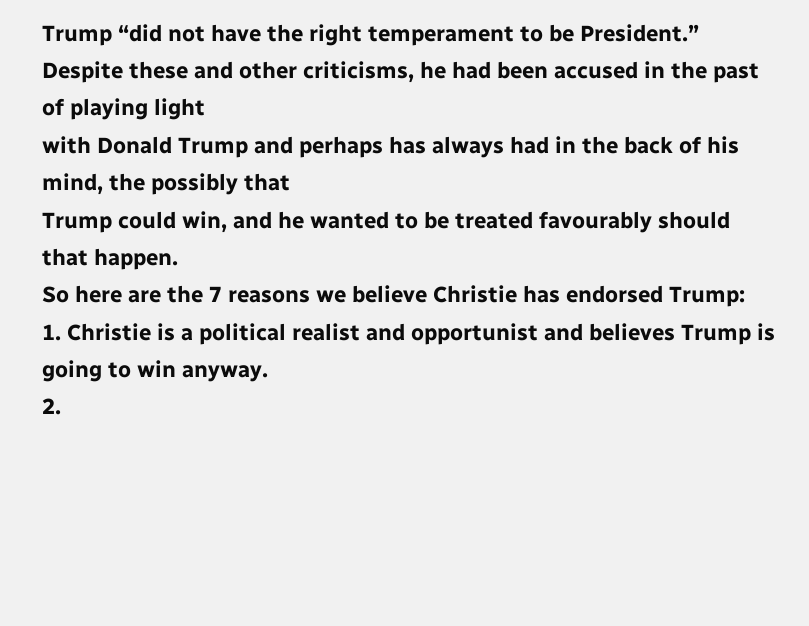Trump “did not have the right temperament to be President.”
Despite these and other criticisms, he had been accused in the past of playing light
with Donald Trump and perhaps has always had in the back of his mind, the possibly that
Trump could win, and he wanted to be treated favourably should that happen.
So here are the 7 reasons we believe Christie has endorsed Trump:
1. Christie is a political realist and opportunist and believes Trump is going to win anyway.
2.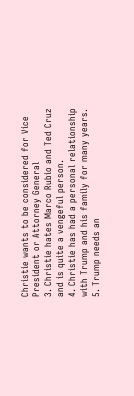Christie wants to be considered for Vice President or Attorney General
3. Christie hates Marco Rubio and Ted Cruz and is quite a vengeful person.
4. Christie has had a personal relationship with Trump and his family for many years.
5. Trump needs an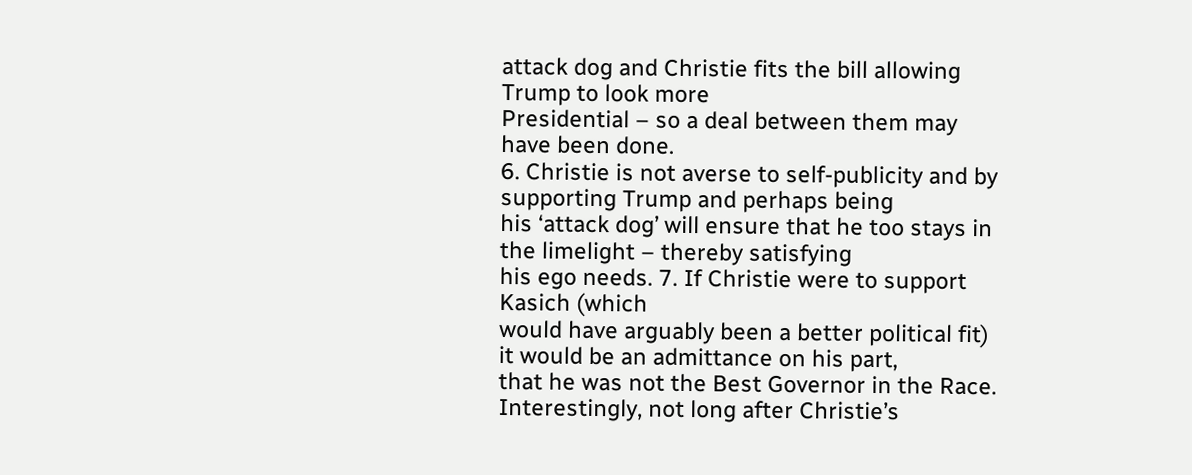attack dog and Christie fits the bill allowing Trump to look more
Presidential – so a deal between them may have been done.
6. Christie is not averse to self-publicity and by supporting Trump and perhaps being
his ‘attack dog’ will ensure that he too stays in the limelight – thereby satisfying
his ego needs. 7. If Christie were to support Kasich (which
would have arguably been a better political fit) it would be an admittance on his part,
that he was not the Best Governor in the Race. Interestingly, not long after Christie’s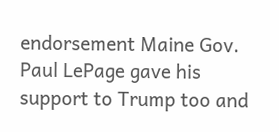endorsement Maine Gov. Paul LePage gave his support to Trump too and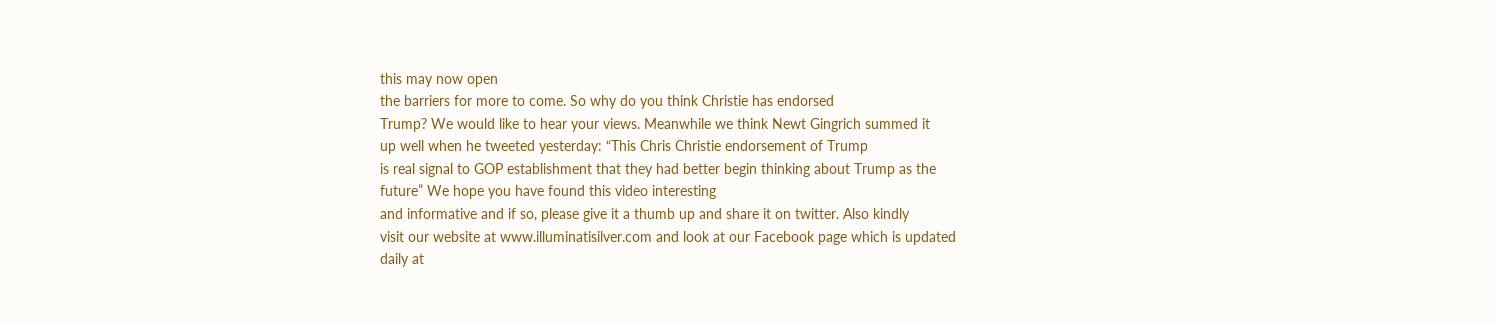this may now open
the barriers for more to come. So why do you think Christie has endorsed
Trump? We would like to hear your views. Meanwhile we think Newt Gingrich summed it
up well when he tweeted yesterday: “This Chris Christie endorsement of Trump
is real signal to GOP establishment that they had better begin thinking about Trump as the
future” We hope you have found this video interesting
and informative and if so, please give it a thumb up and share it on twitter. Also kindly
visit our website at www.illuminatisilver.com and look at our Facebook page which is updated
daily at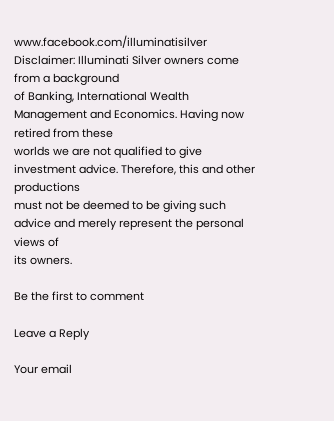www.facebook.com/illuminatisilver Disclaimer: Illuminati Silver owners come from a background
of Banking, International Wealth Management and Economics. Having now retired from these
worlds we are not qualified to give investment advice. Therefore, this and other productions
must not be deemed to be giving such advice and merely represent the personal views of
its owners.

Be the first to comment

Leave a Reply

Your email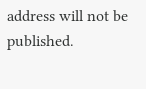address will not be published.